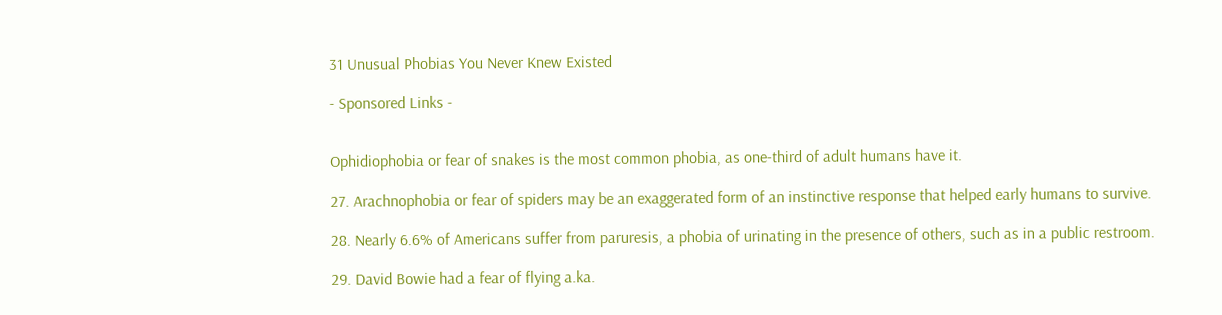31 Unusual Phobias You Never Knew Existed

- Sponsored Links -


Ophidiophobia or fear of snakes is the most common phobia, as one-third of adult humans have it.

27. Arachnophobia or fear of spiders may be an exaggerated form of an instinctive response that helped early humans to survive.

28. Nearly 6.6% of Americans suffer from paruresis, a phobia of urinating in the presence of others, such as in a public restroom.

29. David Bowie had a fear of flying a.ka.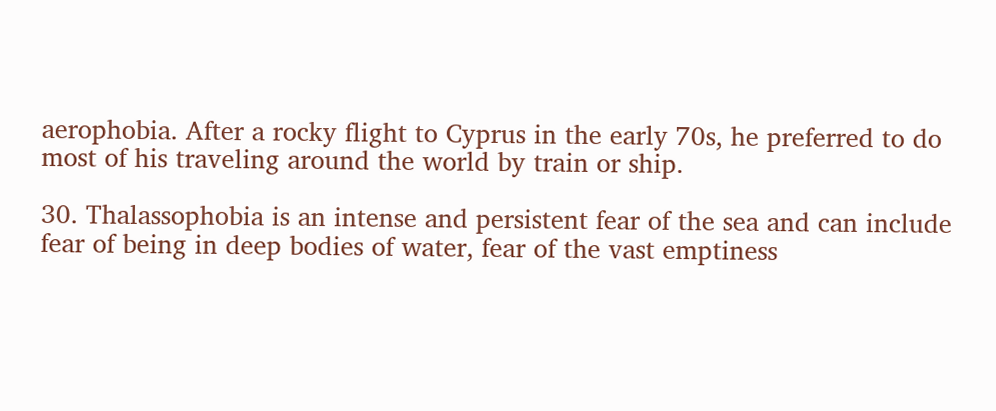aerophobia. After a rocky flight to Cyprus in the early 70s, he preferred to do most of his traveling around the world by train or ship.

30. Thalassophobia is an intense and persistent fear of the sea and can include fear of being in deep bodies of water, fear of the vast emptiness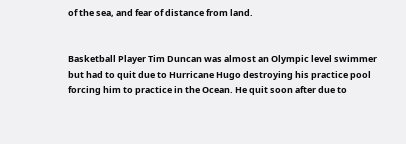of the sea, and fear of distance from land.


Basketball Player Tim Duncan was almost an Olympic level swimmer but had to quit due to Hurricane Hugo destroying his practice pool forcing him to practice in the Ocean. He quit soon after due to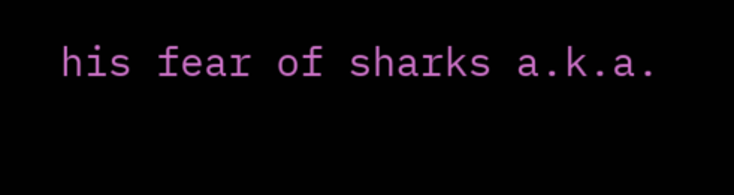his fear of sharks a.k.a.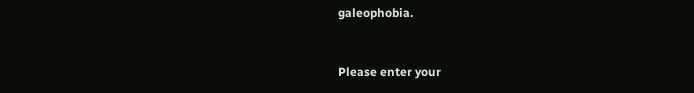galeophobia.


Please enter your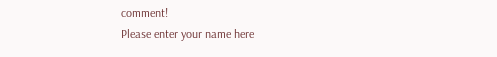comment!
Please enter your name here